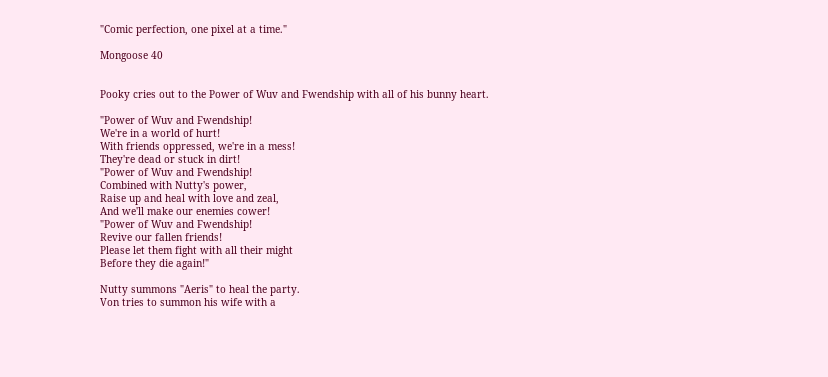"Comic perfection, one pixel at a time."

Mongoose 40


Pooky cries out to the Power of Wuv and Fwendship with all of his bunny heart.

"Power of Wuv and Fwendship!
We're in a world of hurt!
With friends oppressed, we're in a mess!
They're dead or stuck in dirt!
"Power of Wuv and Fwendship!
Combined with Nutty's power,
Raise up and heal with love and zeal,
And we'll make our enemies cower!
"Power of Wuv and Fwendship!
Revive our fallen friends!
Please let them fight with all their might
Before they die again!"

Nutty summons "Aeris" to heal the party.
Von tries to summon his wife with a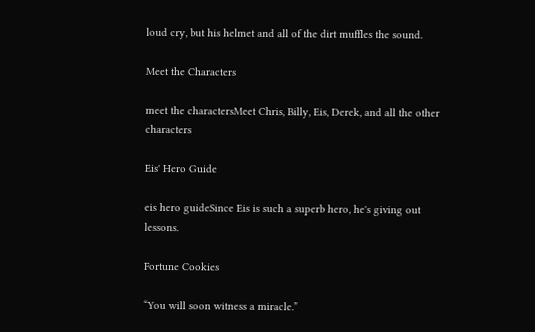loud cry, but his helmet and all of the dirt muffles the sound.

Meet the Characters

meet the charactersMeet Chris, Billy, Eis, Derek, and all the other characters

Eis' Hero Guide

eis hero guideSince Eis is such a superb hero, he's giving out lessons.

Fortune Cookies

“You will soon witness a miracle.”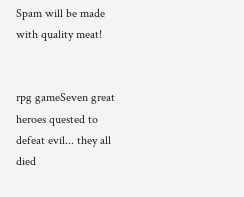Spam will be made with quality meat!


rpg gameSeven great heroes quested to defeat evil... they all died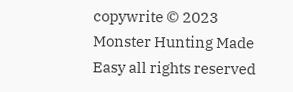copywrite © 2023 Monster Hunting Made Easy all rights reserved